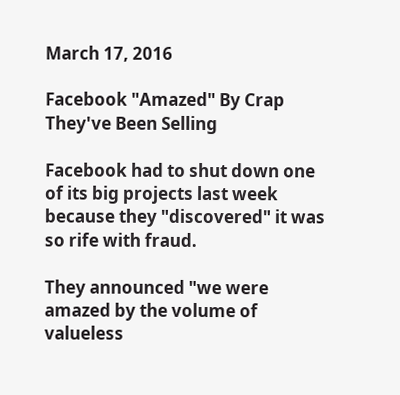March 17, 2016

Facebook "Amazed" By Crap They've Been Selling

Facebook had to shut down one of its big projects last week because they "discovered" it was so rife with fraud.

They announced "we were amazed by the volume of valueless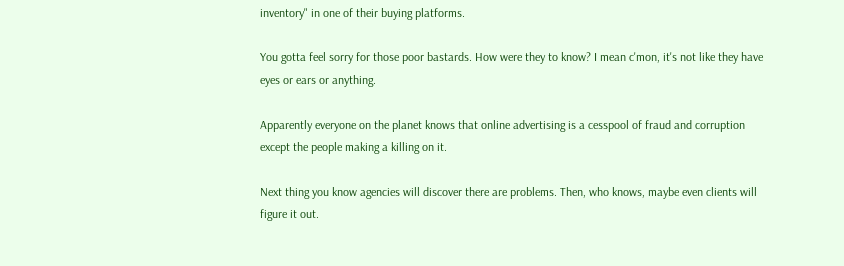inventory" in one of their buying platforms.

You gotta feel sorry for those poor bastards. How were they to know? I mean c'mon, it's not like they have eyes or ears or anything.

Apparently everyone on the planet knows that online advertising is a cesspool of fraud and corruption except the people making a killing on it.

Next thing you know agencies will discover there are problems. Then, who knows, maybe even clients will figure it out.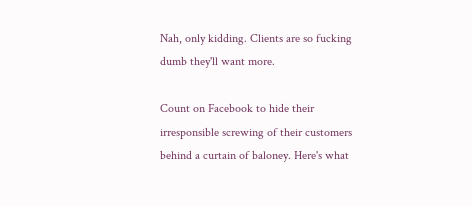Nah, only kidding. Clients are so fucking dumb they'll want more.

Count on Facebook to hide their irresponsible screwing of their customers behind a curtain of baloney. Here's what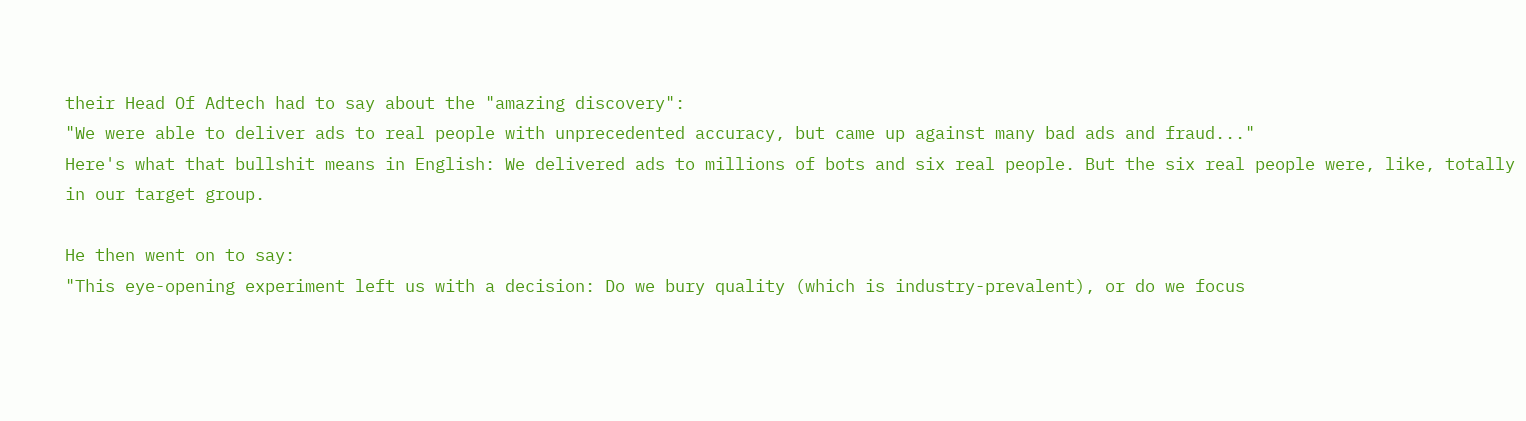their Head Of Adtech had to say about the "amazing discovery":
"We were able to deliver ads to real people with unprecedented accuracy, but came up against many bad ads and fraud..."
Here's what that bullshit means in English: We delivered ads to millions of bots and six real people. But the six real people were, like, totally in our target group.

He then went on to say:
"This eye-opening experiment left us with a decision: Do we bury quality (which is industry-prevalent), or do we focus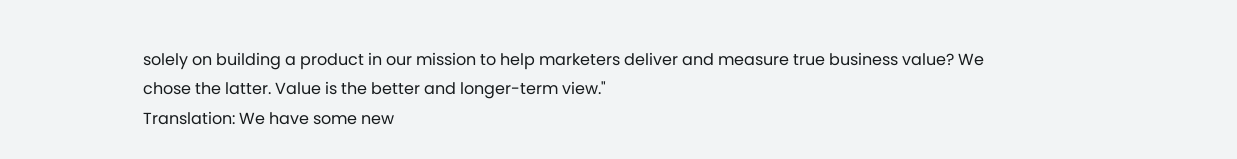solely on building a product in our mission to help marketers deliver and measure true business value? We chose the latter. Value is the better and longer-term view."
Translation: We have some new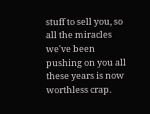stuff to sell you, so all the miracles we've been pushing on you all these years is now worthless crap.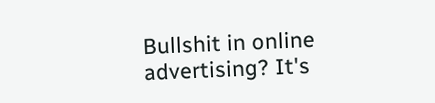Bullshit in online advertising? It's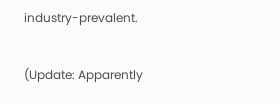industry-prevalent.

(Update: Apparently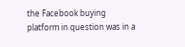the Facebook buying platform in question was in a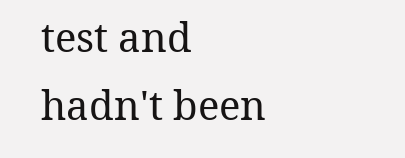test and hadn't been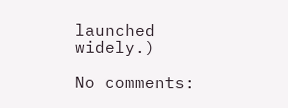launched widely.)

No comments: